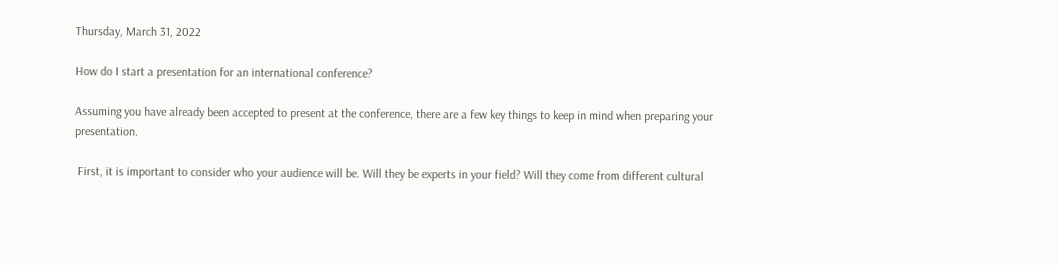Thursday, March 31, 2022

How do I start a presentation for an international conference?

Assuming you have already been accepted to present at the conference, there are a few key things to keep in mind when preparing your presentation.

 First, it is important to consider who your audience will be. Will they be experts in your field? Will they come from different cultural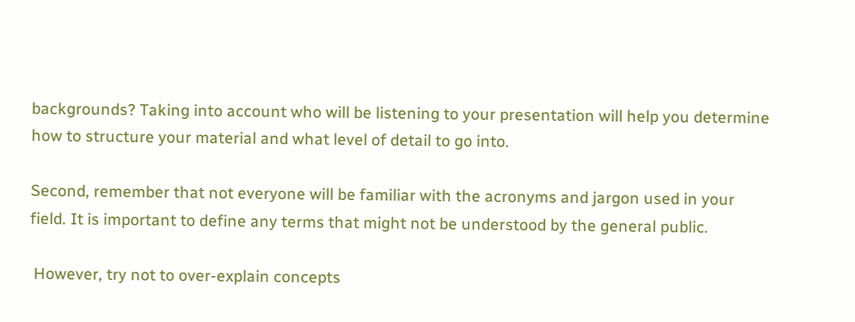backgrounds? Taking into account who will be listening to your presentation will help you determine how to structure your material and what level of detail to go into.

Second, remember that not everyone will be familiar with the acronyms and jargon used in your field. It is important to define any terms that might not be understood by the general public.

 However, try not to over-explain concepts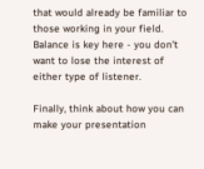that would already be familiar to those working in your field. Balance is key here - you don’t want to lose the interest of either type of listener.

Finally, think about how you can make your presentation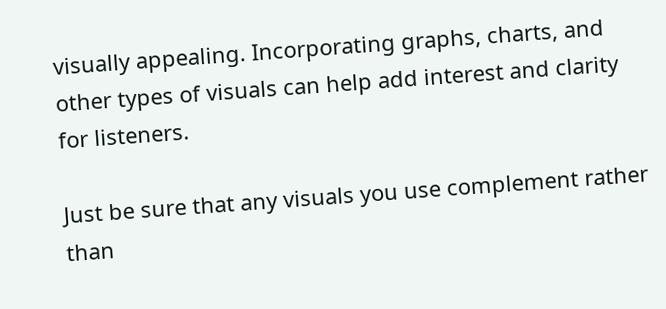visually appealing. Incorporating graphs, charts, and other types of visuals can help add interest and clarity for listeners.

Just be sure that any visuals you use complement rather than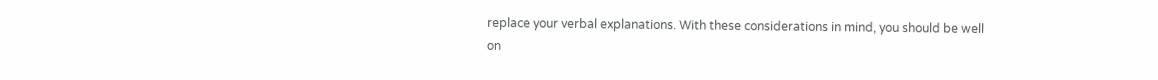replace your verbal explanations. With these considerations in mind, you should be well on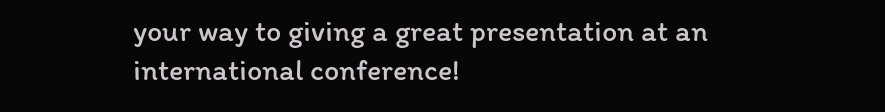your way to giving a great presentation at an international conference!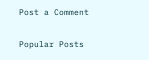Post a Comment

Popular Posts